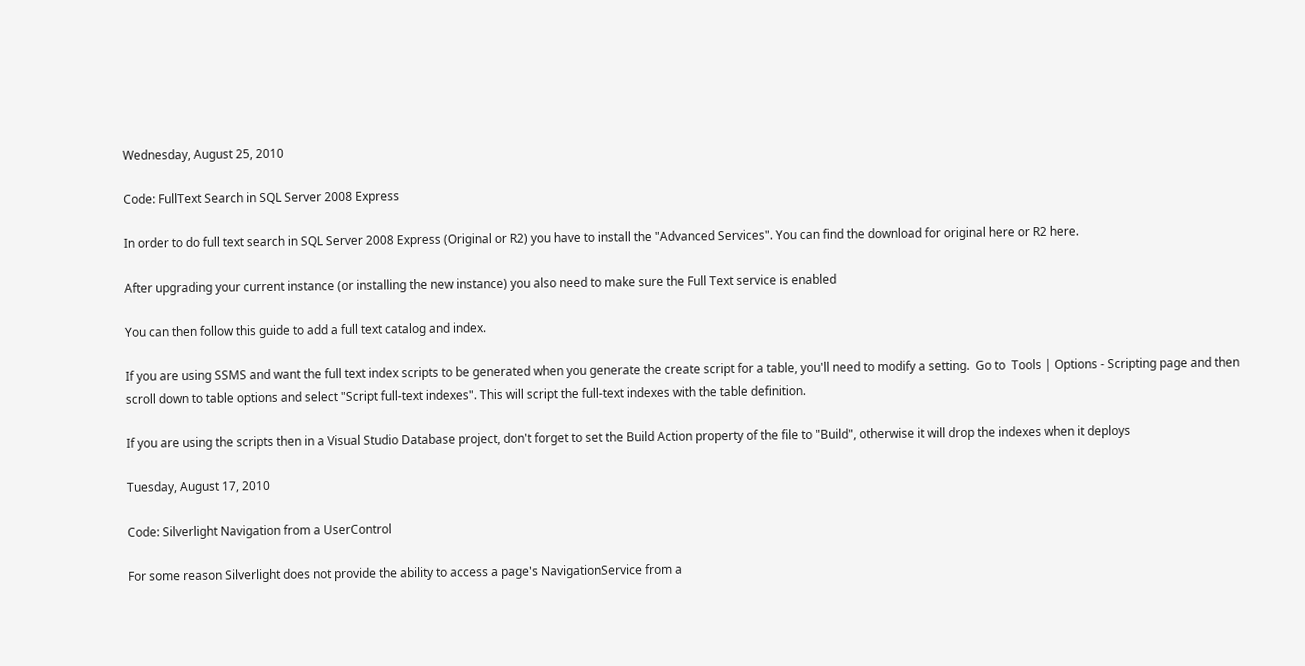Wednesday, August 25, 2010

Code: FullText Search in SQL Server 2008 Express

In order to do full text search in SQL Server 2008 Express (Original or R2) you have to install the "Advanced Services". You can find the download for original here or R2 here.

After upgrading your current instance (or installing the new instance) you also need to make sure the Full Text service is enabled

You can then follow this guide to add a full text catalog and index.

If you are using SSMS and want the full text index scripts to be generated when you generate the create script for a table, you'll need to modify a setting.  Go to  Tools | Options - Scripting page and then scroll down to table options and select "Script full-text indexes". This will script the full-text indexes with the table definition.

If you are using the scripts then in a Visual Studio Database project, don't forget to set the Build Action property of the file to "Build", otherwise it will drop the indexes when it deploys

Tuesday, August 17, 2010

Code: Silverlight Navigation from a UserControl

For some reason Silverlight does not provide the ability to access a page's NavigationService from a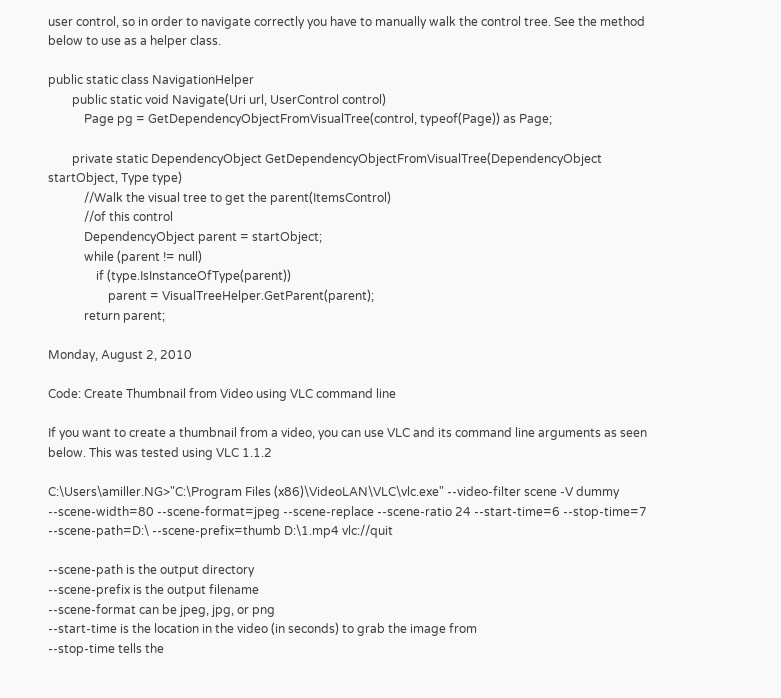user control, so in order to navigate correctly you have to manually walk the control tree. See the method below to use as a helper class.

public static class NavigationHelper
        public static void Navigate(Uri url, UserControl control)
            Page pg = GetDependencyObjectFromVisualTree(control, typeof(Page)) as Page;

        private static DependencyObject GetDependencyObjectFromVisualTree(DependencyObject startObject, Type type)
            //Walk the visual tree to get the parent(ItemsControl)
            //of this control
            DependencyObject parent = startObject;
            while (parent != null)
                if (type.IsInstanceOfType(parent))
                    parent = VisualTreeHelper.GetParent(parent);
            return parent;

Monday, August 2, 2010

Code: Create Thumbnail from Video using VLC command line

If you want to create a thumbnail from a video, you can use VLC and its command line arguments as seen below. This was tested using VLC 1.1.2

C:\Users\amiller.NG>"C:\Program Files (x86)\VideoLAN\VLC\vlc.exe" --video-filter scene -V dummy --scene-width=80 --scene-format=jpeg --scene-replace --scene-ratio 24 --start-time=6 --stop-time=7 --scene-path=D:\ --scene-prefix=thumb D:\1.mp4 vlc://quit

--scene-path is the output directory
--scene-prefix is the output filename
--scene-format can be jpeg, jpg, or png
--start-time is the location in the video (in seconds) to grab the image from
--stop-time tells the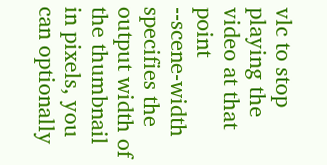vlc to stop playing the video at that point
--scene-width specifies the output width of the thumbnail in pixels, you can optionally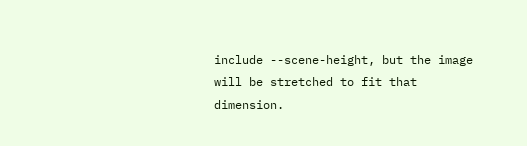include --scene-height, but the image will be stretched to fit that dimension.